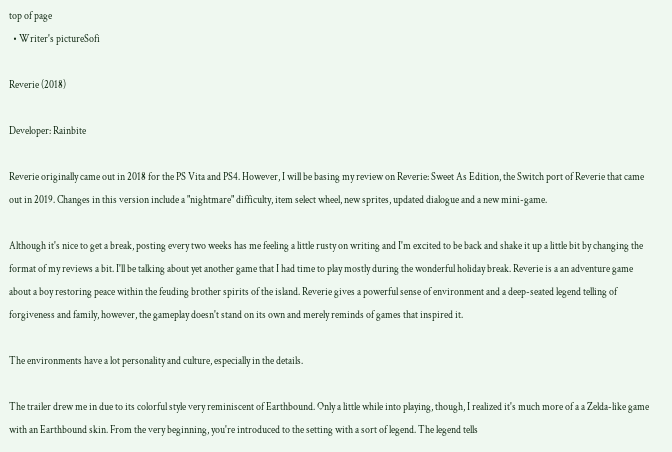top of page
  • Writer's pictureSofi

Reverie (2018)

Developer: Rainbite

Reverie originally came out in 2018 for the PS Vita and PS4. However, I will be basing my review on Reverie: Sweet As Edition, the Switch port of Reverie that came out in 2019. Changes in this version include a "nightmare" difficulty, item select wheel, new sprites, updated dialogue and a new mini-game.

Although it's nice to get a break, posting every two weeks has me feeling a little rusty on writing and I'm excited to be back and shake it up a little bit by changing the format of my reviews a bit. I'll be talking about yet another game that I had time to play mostly during the wonderful holiday break. Reverie is a an adventure game about a boy restoring peace within the feuding brother spirits of the island. Reverie gives a powerful sense of environment and a deep-seated legend telling of forgiveness and family, however, the gameplay doesn't stand on its own and merely reminds of games that inspired it.

The environments have a lot personality and culture, especially in the details.

The trailer drew me in due to its colorful style very reminiscent of Earthbound. Only a little while into playing, though, I realized it's much more of a a Zelda-like game with an Earthbound skin. From the very beginning, you're introduced to the setting with a sort of legend. The legend tells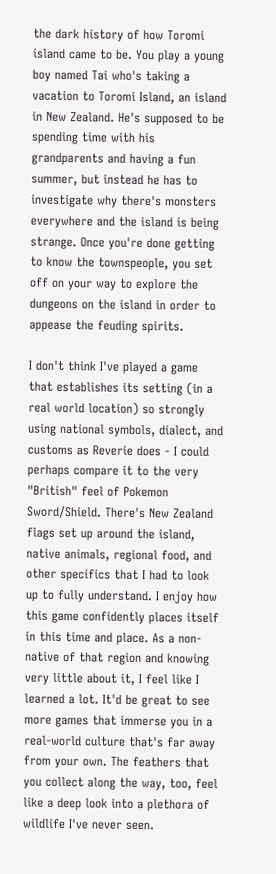the dark history of how Toromi island came to be. You play a young boy named Tai who's taking a vacation to Toromi Island, an island in New Zealand. He's supposed to be spending time with his grandparents and having a fun summer, but instead he has to investigate why there's monsters everywhere and the island is being strange. Once you're done getting to know the townspeople, you set off on your way to explore the dungeons on the island in order to appease the feuding spirits.

I don't think I've played a game that establishes its setting (in a real world location) so strongly using national symbols, dialect, and customs as Reverie does - I could perhaps compare it to the very "British" feel of Pokemon Sword/Shield. There's New Zealand flags set up around the island, native animals, regional food, and other specifics that I had to look up to fully understand. I enjoy how this game confidently places itself in this time and place. As a non-native of that region and knowing very little about it, I feel like I learned a lot. It'd be great to see more games that immerse you in a real-world culture that's far away from your own. The feathers that you collect along the way, too, feel like a deep look into a plethora of wildlife I've never seen.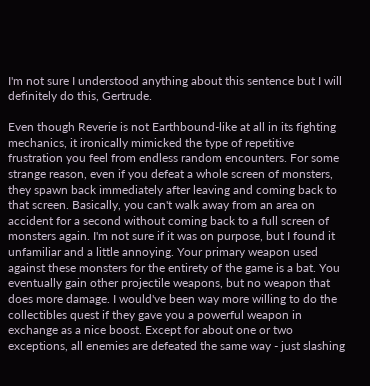I'm not sure I understood anything about this sentence but I will definitely do this, Gertrude.

Even though Reverie is not Earthbound-like at all in its fighting mechanics, it ironically mimicked the type of repetitive frustration you feel from endless random encounters. For some strange reason, even if you defeat a whole screen of monsters, they spawn back immediately after leaving and coming back to that screen. Basically, you can't walk away from an area on accident for a second without coming back to a full screen of monsters again. I'm not sure if it was on purpose, but I found it unfamiliar and a little annoying. Your primary weapon used against these monsters for the entirety of the game is a bat. You eventually gain other projectile weapons, but no weapon that does more damage. I would've been way more willing to do the collectibles quest if they gave you a powerful weapon in exchange as a nice boost. Except for about one or two exceptions, all enemies are defeated the same way - just slashing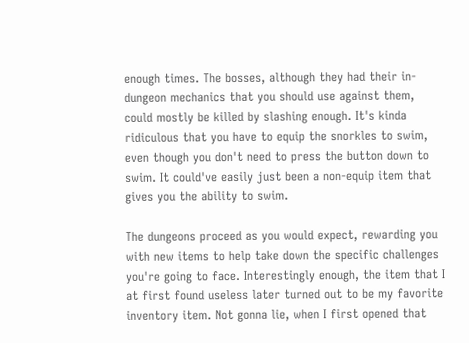enough times. The bosses, although they had their in-dungeon mechanics that you should use against them, could mostly be killed by slashing enough. It's kinda ridiculous that you have to equip the snorkles to swim, even though you don't need to press the button down to swim. It could've easily just been a non-equip item that gives you the ability to swim.

The dungeons proceed as you would expect, rewarding you with new items to help take down the specific challenges you're going to face. Interestingly enough, the item that I at first found useless later turned out to be my favorite inventory item. Not gonna lie, when I first opened that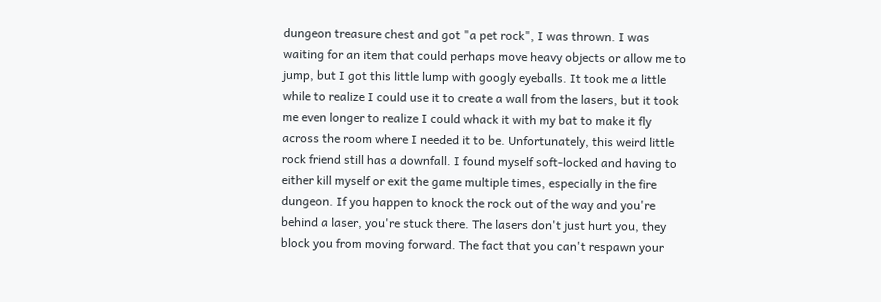dungeon treasure chest and got "a pet rock", I was thrown. I was waiting for an item that could perhaps move heavy objects or allow me to jump, but I got this little lump with googly eyeballs. It took me a little while to realize I could use it to create a wall from the lasers, but it took me even longer to realize I could whack it with my bat to make it fly across the room where I needed it to be. Unfortunately, this weird little rock friend still has a downfall. I found myself soft-locked and having to either kill myself or exit the game multiple times, especially in the fire dungeon. If you happen to knock the rock out of the way and you're behind a laser, you're stuck there. The lasers don't just hurt you, they block you from moving forward. The fact that you can't respawn your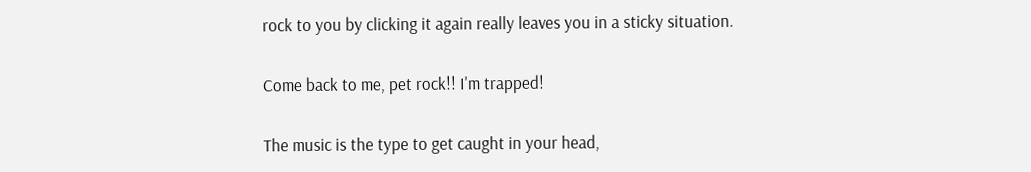rock to you by clicking it again really leaves you in a sticky situation.

Come back to me, pet rock!! I'm trapped!

The music is the type to get caught in your head,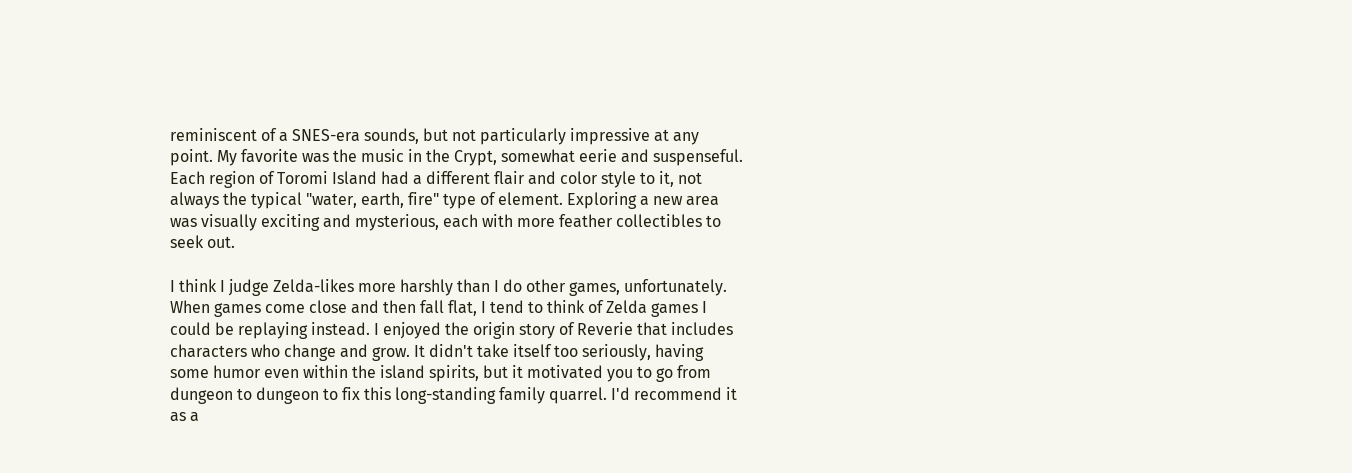reminiscent of a SNES-era sounds, but not particularly impressive at any point. My favorite was the music in the Crypt, somewhat eerie and suspenseful. Each region of Toromi Island had a different flair and color style to it, not always the typical "water, earth, fire" type of element. Exploring a new area was visually exciting and mysterious, each with more feather collectibles to seek out.

I think I judge Zelda-likes more harshly than I do other games, unfortunately. When games come close and then fall flat, I tend to think of Zelda games I could be replaying instead. I enjoyed the origin story of Reverie that includes characters who change and grow. It didn't take itself too seriously, having some humor even within the island spirits, but it motivated you to go from dungeon to dungeon to fix this long-standing family quarrel. I'd recommend it as a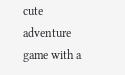cute adventure game with a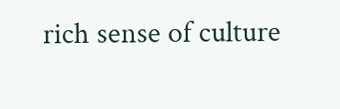rich sense of culture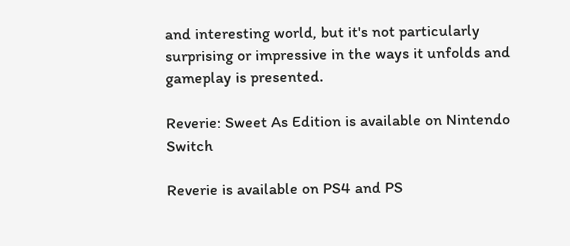and interesting world, but it's not particularly surprising or impressive in the ways it unfolds and gameplay is presented.

Reverie: Sweet As Edition is available on Nintendo Switch

Reverie is available on PS4 and PS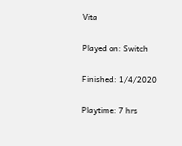Vita

Played on: Switch

Finished: 1/4/2020

Playtime: 7 hrs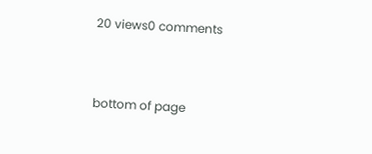20 views0 comments


bottom of page